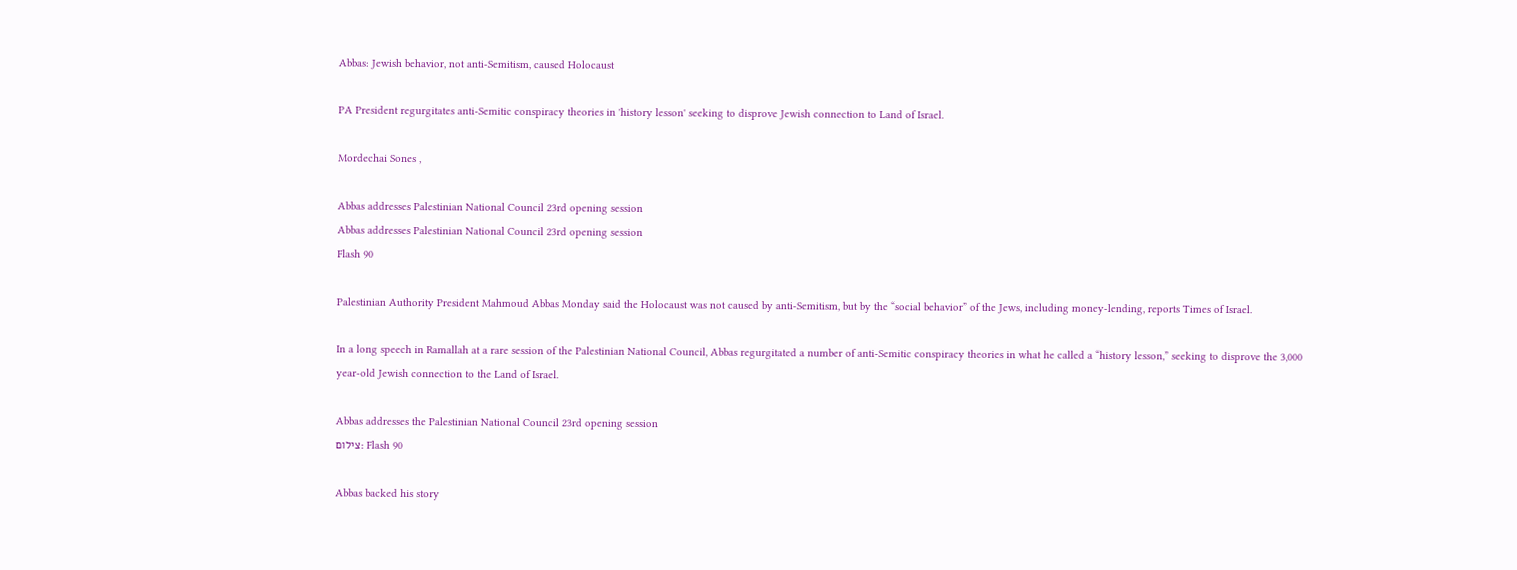Abbas: Jewish behavior, not anti-Semitism, caused Holocaust

PA President regurgitates anti-Semitic conspiracy theories in 'history lesson' seeking to disprove Jewish connection to Land of Israel.

Mordechai Sones ,

Abbas addresses Palestinian National Council 23rd opening session
Abbas addresses Palestinian National Council 23rd opening session
Flash 90

Palestinian Authority President Mahmoud Abbas Monday said the Holocaust was not caused by anti-Semitism, but by the “social behavior” of the Jews, including money-lending, reports Times of Israel.

In a long speech in Ramallah at a rare session of the Palestinian National Council, Abbas regurgitated a number of anti-Semitic conspiracy theories in what he called a “history lesson,” seeking to disprove the 3,000 year-old Jewish connection to the Land of Israel.

Abbas addresses the Palestinian National Council 23rd opening session
צילום: Flash 90

Abbas backed his story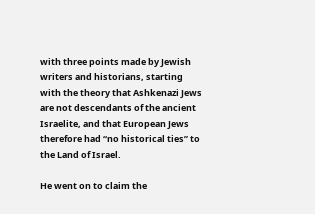with three points made by Jewish writers and historians, starting with the theory that Ashkenazi Jews are not descendants of the ancient Israelite, and that European Jews therefore had “no historical ties” to the Land of Israel.

He went on to claim the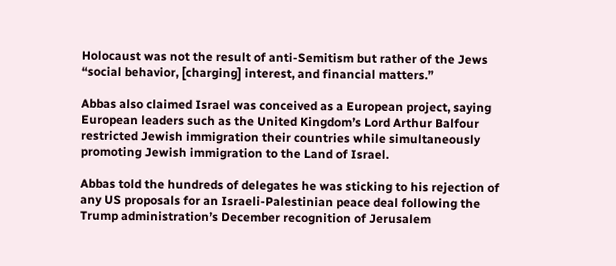Holocaust was not the result of anti-Semitism but rather of the Jews “social behavior, [charging] interest, and financial matters.”

Abbas also claimed Israel was conceived as a European project, saying European leaders such as the United Kingdom’s Lord Arthur Balfour restricted Jewish immigration their countries while simultaneously promoting Jewish immigration to the Land of Israel.

Abbas told the hundreds of delegates he was sticking to his rejection of any US proposals for an Israeli-Palestinian peace deal following the Trump administration’s December recognition of Jerusalem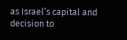as Israel’s capital and decision to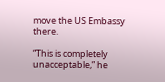move the US Embassy there.

“This is completely unacceptable,” he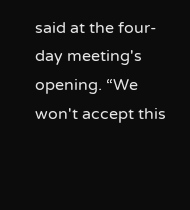said at the four-day meeting's opening. “We won't accept this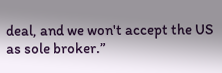deal, and we won't accept the US as sole broker.”